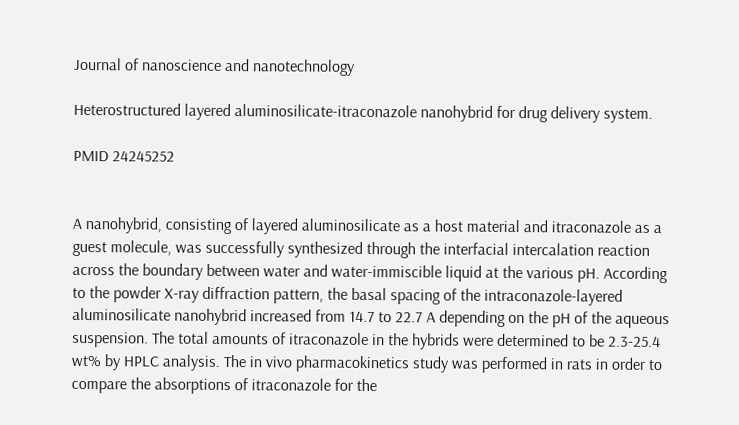Journal of nanoscience and nanotechnology

Heterostructured layered aluminosilicate-itraconazole nanohybrid for drug delivery system.

PMID 24245252


A nanohybrid, consisting of layered aluminosilicate as a host material and itraconazole as a guest molecule, was successfully synthesized through the interfacial intercalation reaction across the boundary between water and water-immiscible liquid at the various pH. According to the powder X-ray diffraction pattern, the basal spacing of the intraconazole-layered aluminosilicate nanohybrid increased from 14.7 to 22.7 A depending on the pH of the aqueous suspension. The total amounts of itraconazole in the hybrids were determined to be 2.3-25.4 wt% by HPLC analysis. The in vivo pharmacokinetics study was performed in rats in order to compare the absorptions of itraconazole for the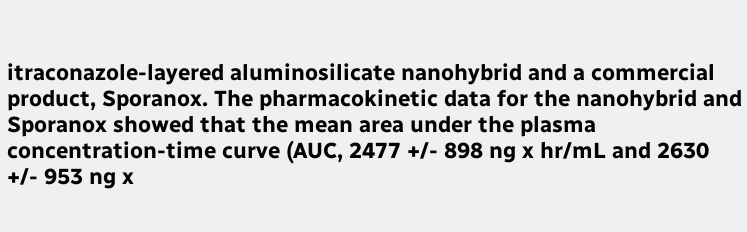itraconazole-layered aluminosilicate nanohybrid and a commercial product, Sporanox. The pharmacokinetic data for the nanohybrid and Sporanox showed that the mean area under the plasma concentration-time curve (AUC, 2477 +/- 898 ng x hr/mL and 2630 +/- 953 ng x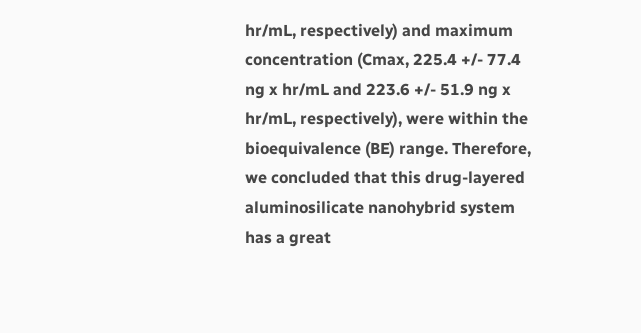hr/mL, respectively) and maximum concentration (Cmax, 225.4 +/- 77.4 ng x hr/mL and 223.6 +/- 51.9 ng x hr/mL, respectively), were within the bioequivalence (BE) range. Therefore, we concluded that this drug-layered aluminosilicate nanohybrid system has a great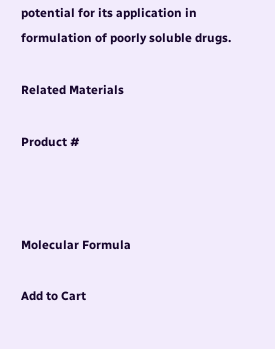potential for its application in formulation of poorly soluble drugs.

Related Materials

Product #



Molecular Formula

Add to Cart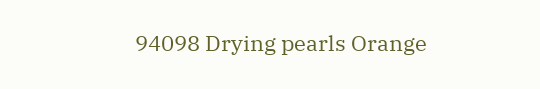94098 Drying pearls Orange